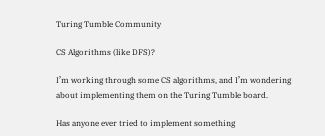Turing Tumble Community

CS Algorithms (like DFS)?

I’m working through some CS algorithms, and I’m wondering about implementing them on the Turing Tumble board.

Has anyone ever tried to implement something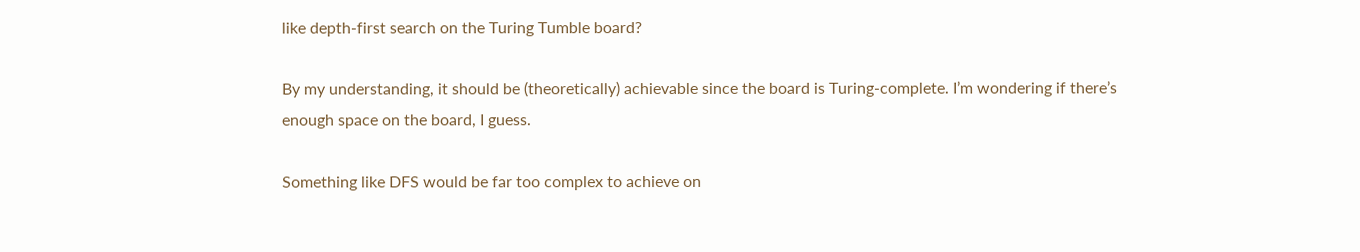like depth-first search on the Turing Tumble board?

By my understanding, it should be (theoretically) achievable since the board is Turing-complete. I’m wondering if there’s enough space on the board, I guess.

Something like DFS would be far too complex to achieve on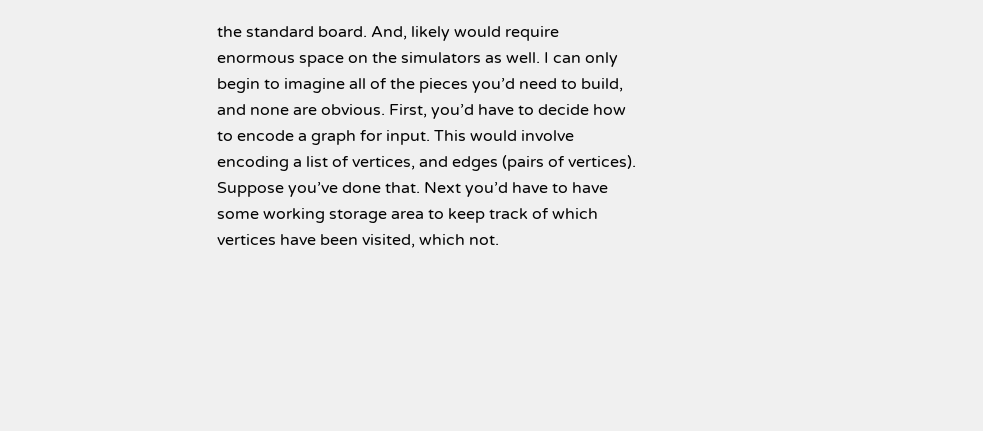the standard board. And, likely would require enormous space on the simulators as well. I can only begin to imagine all of the pieces you’d need to build, and none are obvious. First, you’d have to decide how to encode a graph for input. This would involve encoding a list of vertices, and edges (pairs of vertices). Suppose you’ve done that. Next you’d have to have some working storage area to keep track of which vertices have been visited, which not.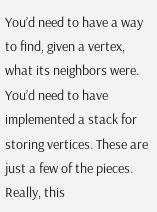You’d need to have a way to find, given a vertex, what its neighbors were. You’d need to have implemented a stack for storing vertices. These are just a few of the pieces. Really, this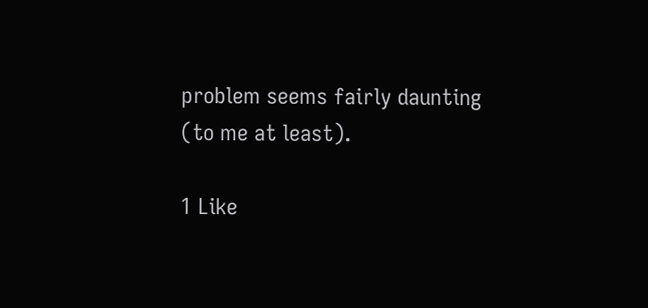problem seems fairly daunting (to me at least).

1 Like